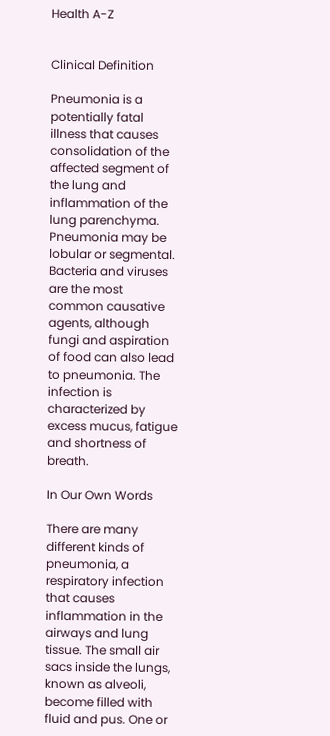Health A-Z


Clinical Definition

Pneumonia is a potentially fatal illness that causes consolidation of the affected segment of the lung and inflammation of the lung parenchyma. Pneumonia may be lobular or segmental. Bacteria and viruses are the most common causative agents, although fungi and aspiration of food can also lead to pneumonia. The infection is characterized by excess mucus, fatigue and shortness of breath.

In Our Own Words

There are many different kinds of pneumonia, a respiratory infection that causes inflammation in the airways and lung tissue. The small air sacs inside the lungs, known as alveoli, become filled with fluid and pus. One or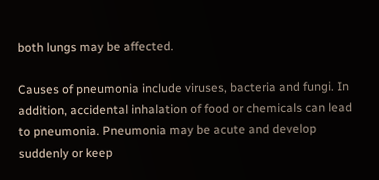both lungs may be affected.

Causes of pneumonia include viruses, bacteria and fungi. In addition, accidental inhalation of food or chemicals can lead to pneumonia. Pneumonia may be acute and develop suddenly or keep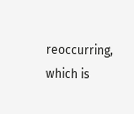reoccurring, which is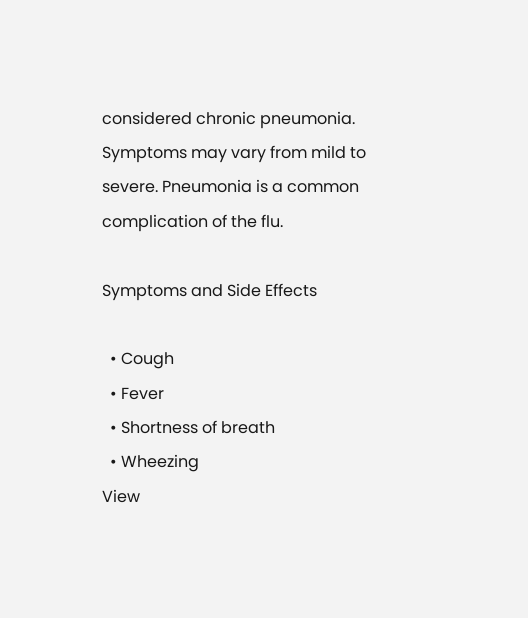considered chronic pneumonia. Symptoms may vary from mild to severe. Pneumonia is a common complication of the flu.

Symptoms and Side Effects

  • Cough
  • Fever
  • Shortness of breath
  • Wheezing
View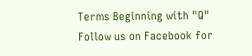Terms Beginning with "Q"
Follow us on Facebook for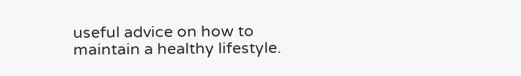useful advice on how to maintain a healthy lifestyle.